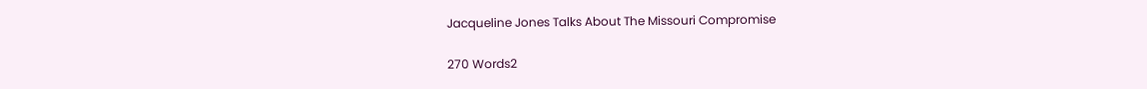Jacqueline Jones Talks About The Missouri Compromise

270 Words2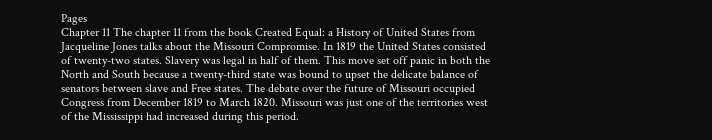Pages
Chapter 11 The chapter 11 from the book Created Equal: a History of United States from Jacqueline Jones talks about the Missouri Compromise. In 1819 the United States consisted of twenty-two states. Slavery was legal in half of them. This move set off panic in both the North and South because a twenty-third state was bound to upset the delicate balance of senators between slave and Free states. The debate over the future of Missouri occupied Congress from December 1819 to March 1820. Missouri was just one of the territories west of the Mississippi had increased during this period.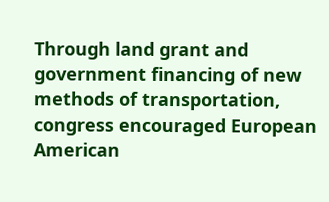Through land grant and government financing of new methods of transportation, congress encouraged European American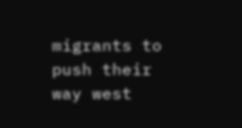migrants to push their way west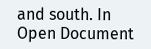and south. In
Open Document